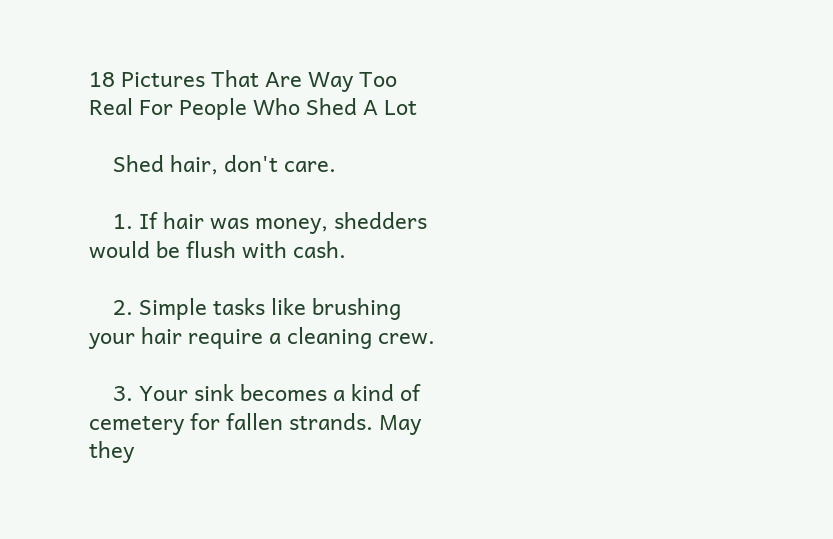18 Pictures That Are Way Too Real For People Who Shed A Lot

    Shed hair, don't care.

    1. If hair was money, shedders would be flush with cash.

    2. Simple tasks like brushing your hair require a cleaning crew.

    3. Your sink becomes a kind of cemetery for fallen strands. May they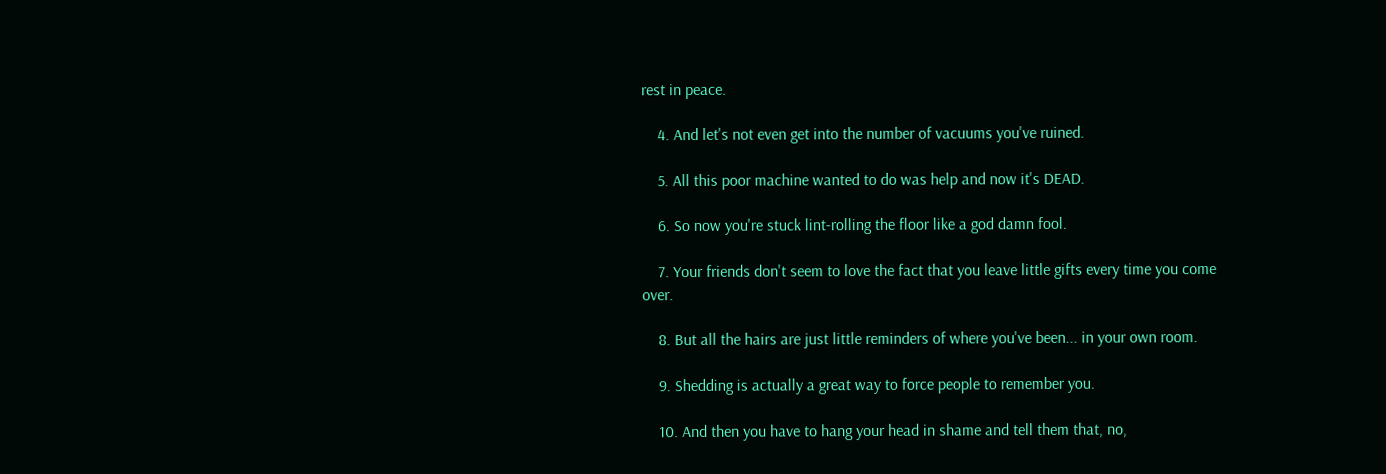rest in peace.

    4. And let's not even get into the number of vacuums you've ruined.

    5. All this poor machine wanted to do was help and now it's DEAD.

    6. So now you're stuck lint-rolling the floor like a god damn fool.

    7. Your friends don't seem to love the fact that you leave little gifts every time you come over.

    8. But all the hairs are just little reminders of where you've been... in your own room.

    9. Shedding is actually a great way to force people to remember you.

    10. And then you have to hang your head in shame and tell them that, no,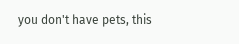you don't have pets, this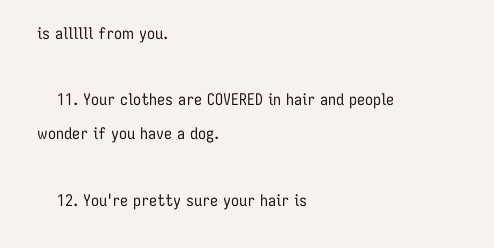is allllll from you.

    11. Your clothes are COVERED in hair and people wonder if you have a dog.

    12. You're pretty sure your hair is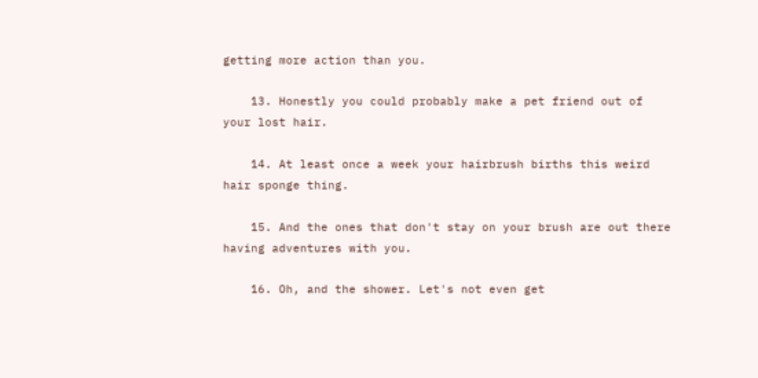getting more action than you.

    13. Honestly you could probably make a pet friend out of your lost hair.

    14. At least once a week your hairbrush births this weird hair sponge thing.

    15. And the ones that don't stay on your brush are out there having adventures with you.

    16. Oh, and the shower. Let's not even get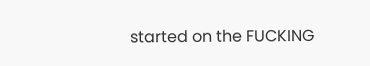started on the FUCKING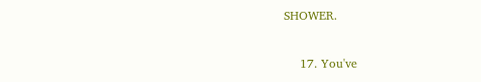SHOWER.

    17. You've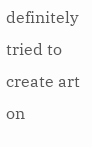definitely tried to create art on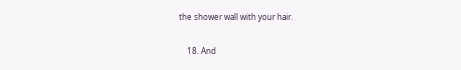the shower wall with your hair.

    18. And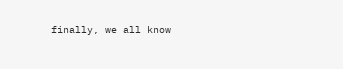finally, we all know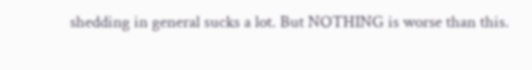shedding in general sucks a lot. But NOTHING is worse than this.